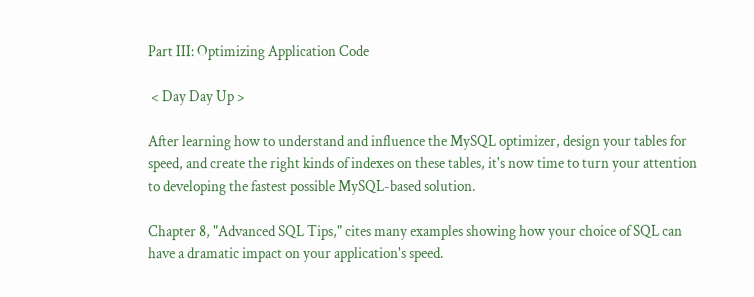Part III: Optimizing Application Code

 < Day Day Up >

After learning how to understand and influence the MySQL optimizer, design your tables for speed, and create the right kinds of indexes on these tables, it's now time to turn your attention to developing the fastest possible MySQL-based solution.

Chapter 8, "Advanced SQL Tips," cites many examples showing how your choice of SQL can have a dramatic impact on your application's speed.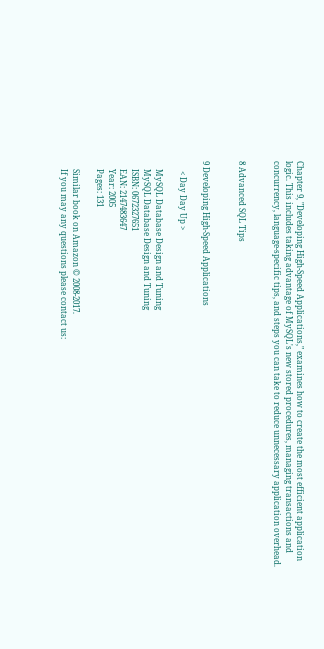Chapter 9, "Developing High-Speed Applications," examines how to create the most efficient application logic. This includes taking advantage of MySQL's new stored procedures, managing transactions and concurrency, language-specific tips, and steps you can take to reduce unnecessary application overhead.


8 Advanced SQL Tips


9 Developing High-Speed Applications

     < Day Day Up >

    MySQL Database Design and Tuning
    MySQL Database Design and Tuning
    ISBN: 0672327651
    EAN: 2147483647
    Year: 2005
    Pages: 131

    Similar book on Amazon © 2008-2017.
    If you may any questions please contact us: